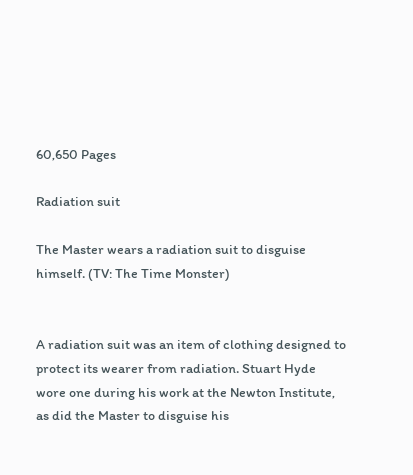60,650 Pages

Radiation suit

The Master wears a radiation suit to disguise himself. (TV: The Time Monster)


A radiation suit was an item of clothing designed to protect its wearer from radiation. Stuart Hyde wore one during his work at the Newton Institute, as did the Master to disguise his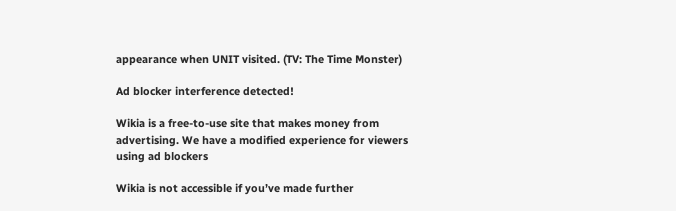appearance when UNIT visited. (TV: The Time Monster)

Ad blocker interference detected!

Wikia is a free-to-use site that makes money from advertising. We have a modified experience for viewers using ad blockers

Wikia is not accessible if you’ve made further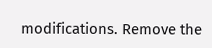modifications. Remove the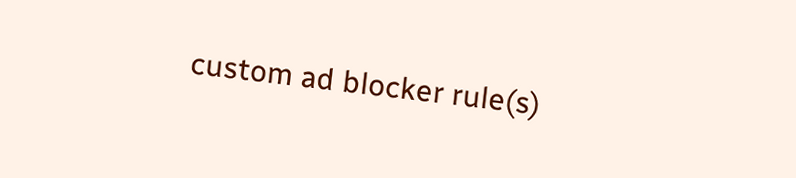custom ad blocker rule(s)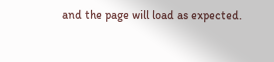and the page will load as expected.